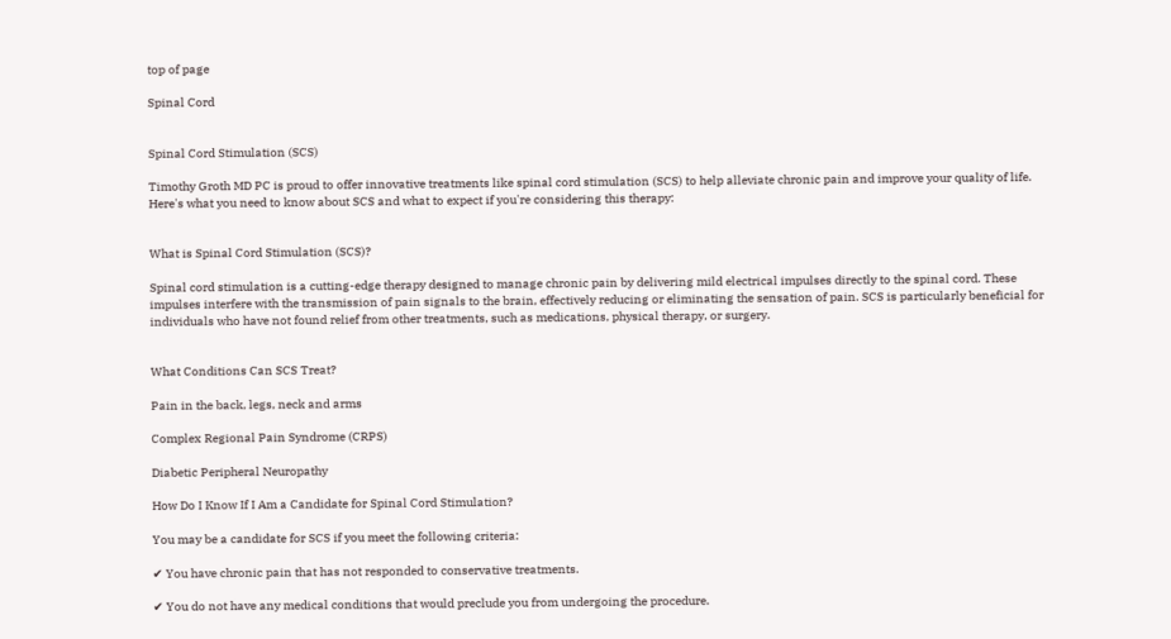top of page

Spinal Cord


Spinal Cord Stimulation (SCS)

Timothy Groth MD PC is proud to offer innovative treatments like spinal cord stimulation (SCS) to help alleviate chronic pain and improve your quality of life. Here's what you need to know about SCS and what to expect if you're considering this therapy:


What is Spinal Cord Stimulation (SCS)?

Spinal cord stimulation is a cutting-edge therapy designed to manage chronic pain by delivering mild electrical impulses directly to the spinal cord. These impulses interfere with the transmission of pain signals to the brain, effectively reducing or eliminating the sensation of pain. SCS is particularly beneficial for individuals who have not found relief from other treatments, such as medications, physical therapy, or surgery.


What Conditions Can SCS Treat?

Pain in the back, legs, neck and arms

Complex Regional Pain Syndrome (CRPS)

Diabetic Peripheral Neuropathy

How Do I Know If I Am a Candidate for Spinal Cord Stimulation?

You may be a candidate for SCS if you meet the following criteria:

✔ You have chronic pain that has not responded to conservative treatments.

✔ You do not have any medical conditions that would preclude you from undergoing the procedure.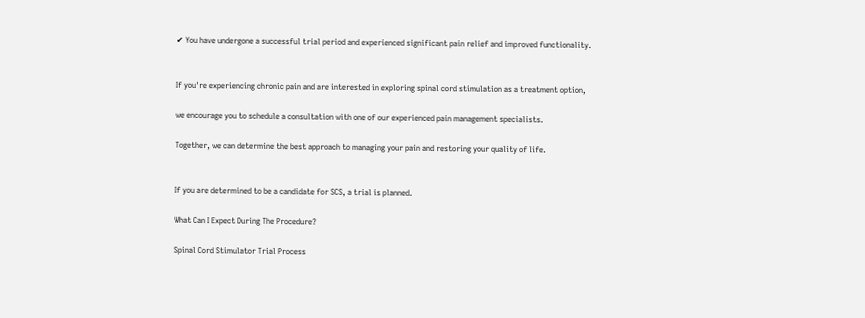✔ You have undergone a successful trial period and experienced significant pain relief and improved functionality.


If you're experiencing chronic pain and are interested in exploring spinal cord stimulation as a treatment option,

we encourage you to schedule a consultation with one of our experienced pain management specialists.

Together, we can determine the best approach to managing your pain and restoring your quality of life.


If you are determined to be a candidate for SCS, a trial is planned.

What Can I Expect During The Procedure?

Spinal Cord Stimulator Trial Process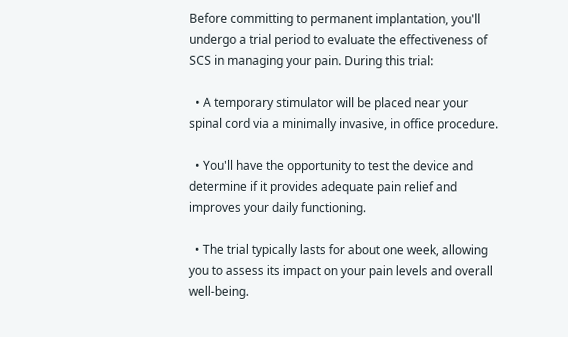Before committing to permanent implantation, you'll undergo a trial period to evaluate the effectiveness of SCS in managing your pain. During this trial:

  • A temporary stimulator will be placed near your spinal cord via a minimally invasive, in office procedure.

  • You'll have the opportunity to test the device and determine if it provides adequate pain relief and improves your daily functioning.

  • The trial typically lasts for about one week, allowing you to assess its impact on your pain levels and overall well-being.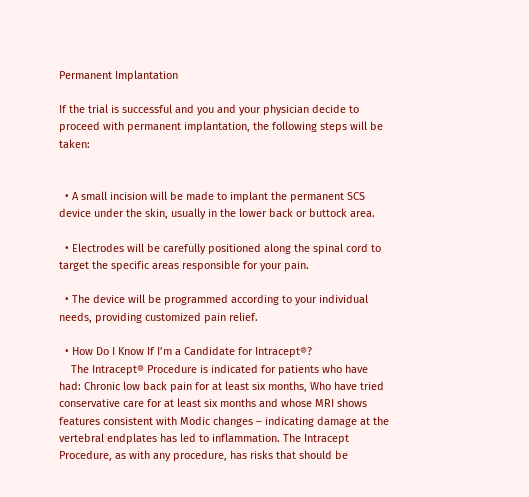Permanent Implantation

If the trial is successful and you and your physician decide to proceed with permanent implantation, the following steps will be taken:


  • A small incision will be made to implant the permanent SCS device under the skin, usually in the lower back or buttock area.

  • Electrodes will be carefully positioned along the spinal cord to target the specific areas responsible for your pain.

  • The device will be programmed according to your individual needs, providing customized pain relief.

  • How Do I Know If I’m a Candidate for Intracept®?
    The Intracept® Procedure is indicated for patients who have had: Chronic low back pain for at least six months, Who have tried conservative care for at least six months and whose MRI shows features consistent with Modic changes – indicating damage at the vertebral endplates has led to inflammation. The Intracept Procedure, as with any procedure, has risks that should be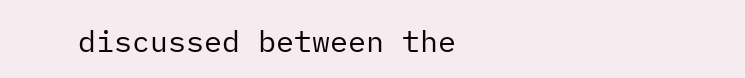discussed between the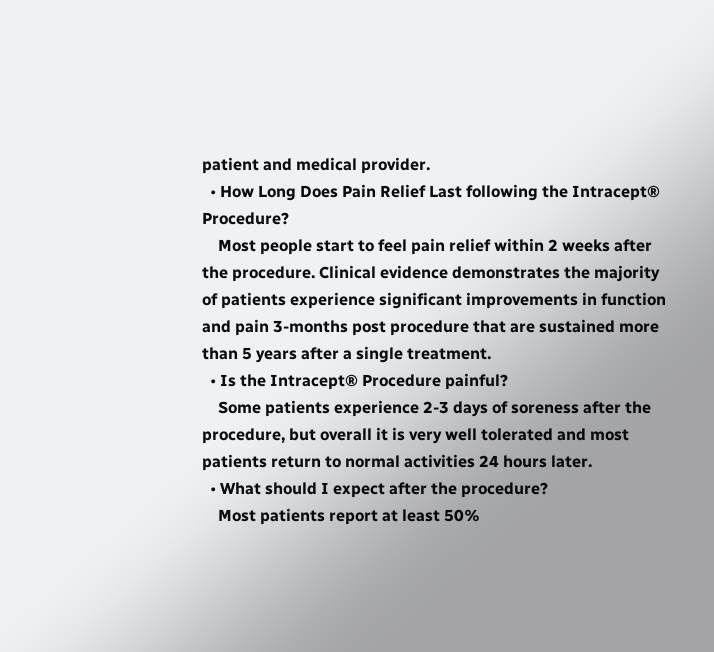patient and medical provider.
  • How Long Does Pain Relief Last following the Intracept® Procedure?
    Most people start to feel pain relief within 2 weeks after the procedure. Clinical evidence demonstrates the majority of patients experience significant improvements in function and pain 3-months post procedure that are sustained more than 5 years after a single treatment.
  • Is the Intracept® Procedure painful?
    Some patients experience 2-3 days of soreness after the procedure, but overall it is very well tolerated and most patients return to normal activities 24 hours later.
  • What should I expect after the procedure?
    Most patients report at least 50%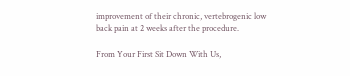improvement of their chronic, vertebrogenic low back pain at 2 weeks after the procedure.

From Your First Sit Down With Us,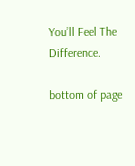You’ll Feel The Difference.

bottom of page